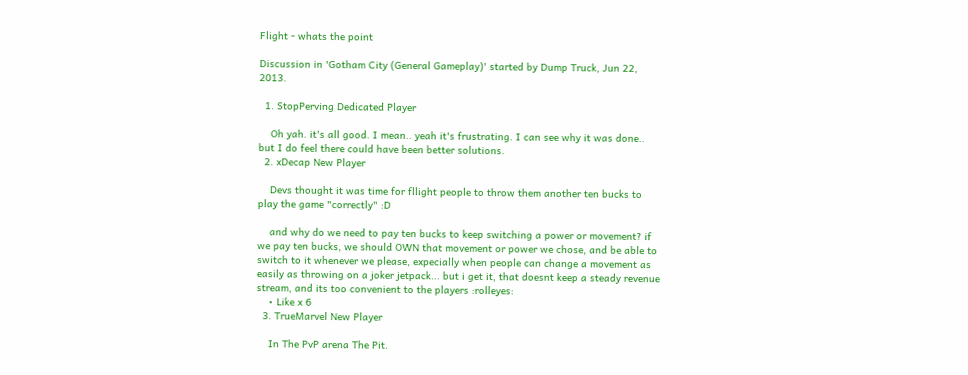Flight - whats the point

Discussion in 'Gotham City (General Gameplay)' started by Dump Truck, Jun 22, 2013.

  1. StopPerving Dedicated Player

    Oh yah. it's all good. I mean.. yeah it's frustrating. I can see why it was done.. but I do feel there could have been better solutions.
  2. xDecap New Player

    Devs thought it was time for fllight people to throw them another ten bucks to play the game "correctly" :D

    and why do we need to pay ten bucks to keep switching a power or movement? if we pay ten bucks, we should OWN that movement or power we chose, and be able to switch to it whenever we please, expecially when people can change a movement as easily as throwing on a joker jetpack... but i get it, that doesnt keep a steady revenue stream, and its too convenient to the players :rolleyes:
    • Like x 6
  3. TrueMarvel New Player

    In The PvP arena The Pit.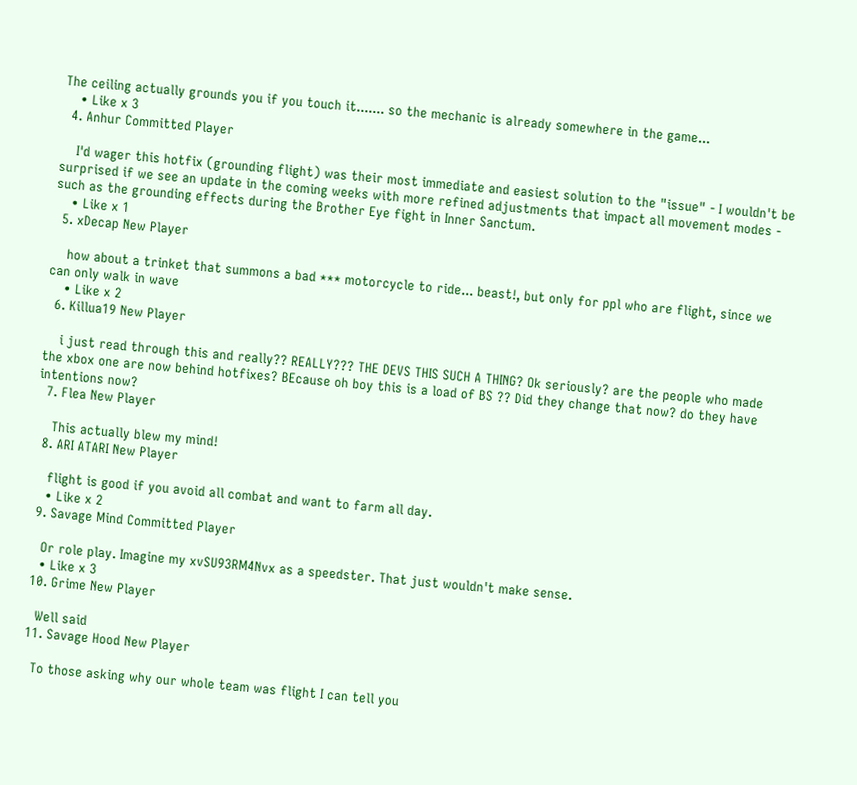The ceiling actually grounds you if you touch it....... so the mechanic is already somewhere in the game...
    • Like x 3
  4. Anhur Committed Player

    I'd wager this hotfix (grounding flight) was their most immediate and easiest solution to the "issue" - I wouldn't be surprised if we see an update in the coming weeks with more refined adjustments that impact all movement modes - such as the grounding effects during the Brother Eye fight in Inner Sanctum.
    • Like x 1
  5. xDecap New Player

    how about a trinket that summons a bad *** motorcycle to ride... beast!, but only for ppl who are flight, since we can only walk in wave
    • Like x 2
  6. Killua19 New Player

    i just read through this and really?? REALLY??? THE DEVS THIS SUCH A THING? Ok seriously? are the people who made the xbox one are now behind hotfixes? BEcause oh boy this is a load of BS ?? Did they change that now? do they have intentions now?
  7. Flea New Player

    This actually blew my mind!
  8. ARI ATARI New Player

    flight is good if you avoid all combat and want to farm all day.
    • Like x 2
  9. Savage Mind Committed Player

    Or role play. Imagine my xvSU93RM4Nvx as a speedster. That just wouldn't make sense.
    • Like x 3
  10. Grime New Player

    Well said
  11. Savage Hood New Player

    To those asking why our whole team was flight I can tell you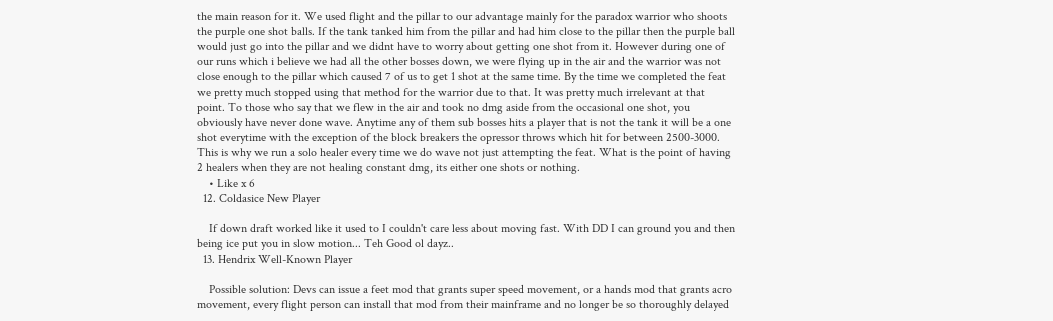the main reason for it. We used flight and the pillar to our advantage mainly for the paradox warrior who shoots the purple one shot balls. If the tank tanked him from the pillar and had him close to the pillar then the purple ball would just go into the pillar and we didnt have to worry about getting one shot from it. However during one of our runs which i believe we had all the other bosses down, we were flying up in the air and the warrior was not close enough to the pillar which caused 7 of us to get 1 shot at the same time. By the time we completed the feat we pretty much stopped using that method for the warrior due to that. It was pretty much irrelevant at that point. To those who say that we flew in the air and took no dmg aside from the occasional one shot, you obviously have never done wave. Anytime any of them sub bosses hits a player that is not the tank it will be a one shot everytime with the exception of the block breakers the opressor throws which hit for between 2500-3000. This is why we run a solo healer every time we do wave not just attempting the feat. What is the point of having 2 healers when they are not healing constant dmg, its either one shots or nothing.
    • Like x 6
  12. Coldasice New Player

    If down draft worked like it used to I couldn't care less about moving fast. With DD I can ground you and then being ice put you in slow motion... Teh Good ol dayz..
  13. Hendrix Well-Known Player

    Possible solution: Devs can issue a feet mod that grants super speed movement, or a hands mod that grants acro movement, every flight person can install that mod from their mainframe and no longer be so thoroughly delayed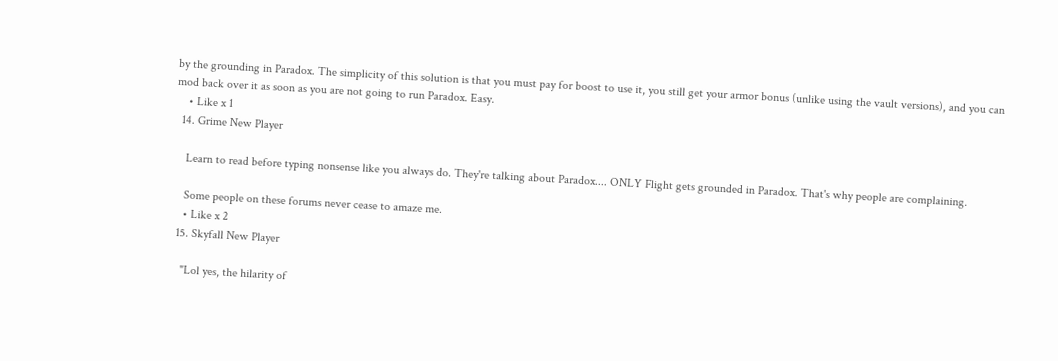by the grounding in Paradox. The simplicity of this solution is that you must pay for boost to use it, you still get your armor bonus (unlike using the vault versions), and you can mod back over it as soon as you are not going to run Paradox. Easy.
    • Like x 1
  14. Grime New Player

    Learn to read before typing nonsense like you always do. They're talking about Paradox.... ONLY Flight gets grounded in Paradox. That's why people are complaining.

    Some people on these forums never cease to amaze me.
    • Like x 2
  15. Skyfall New Player

    "Lol yes, the hilarity of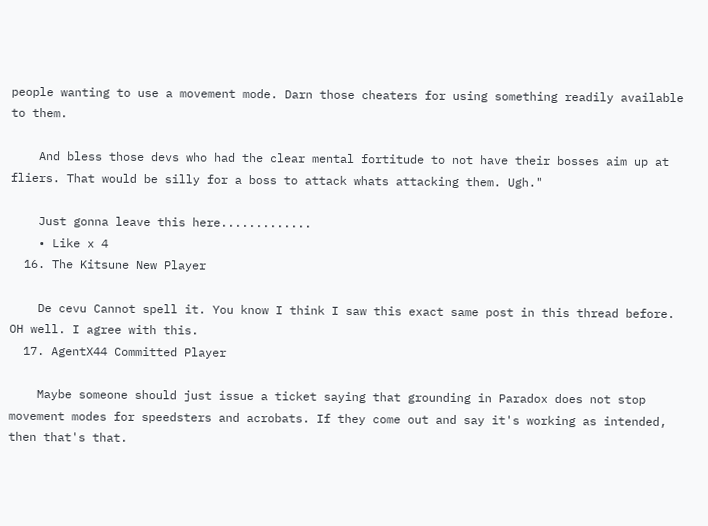people wanting to use a movement mode. Darn those cheaters for using something readily available to them.

    And bless those devs who had the clear mental fortitude to not have their bosses aim up at fliers. That would be silly for a boss to attack whats attacking them. Ugh."

    Just gonna leave this here.............
    • Like x 4
  16. The Kitsune New Player

    De cevu Cannot spell it. You know I think I saw this exact same post in this thread before. OH well. I agree with this.
  17. AgentX44 Committed Player

    Maybe someone should just issue a ticket saying that grounding in Paradox does not stop movement modes for speedsters and acrobats. If they come out and say it's working as intended, then that's that.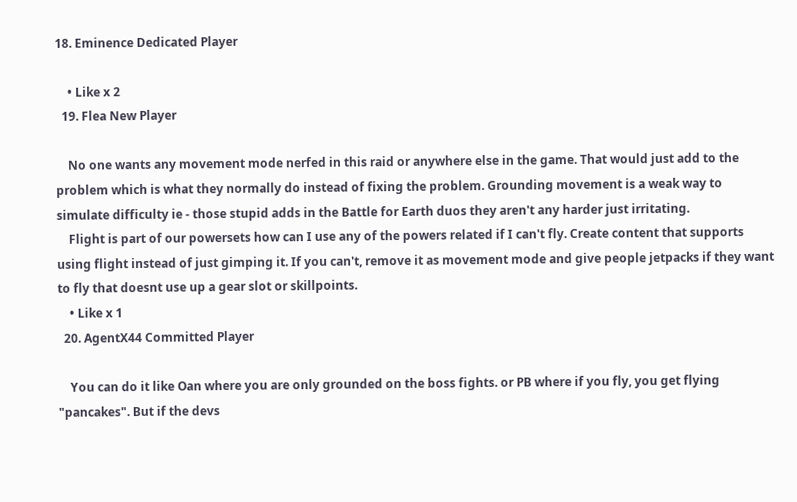18. Eminence Dedicated Player

    • Like x 2
  19. Flea New Player

    No one wants any movement mode nerfed in this raid or anywhere else in the game. That would just add to the problem which is what they normally do instead of fixing the problem. Grounding movement is a weak way to simulate difficulty ie - those stupid adds in the Battle for Earth duos they aren't any harder just irritating.
    Flight is part of our powersets how can I use any of the powers related if I can't fly. Create content that supports using flight instead of just gimping it. If you can't, remove it as movement mode and give people jetpacks if they want to fly that doesnt use up a gear slot or skillpoints.
    • Like x 1
  20. AgentX44 Committed Player

    You can do it like Oan where you are only grounded on the boss fights. or PB where if you fly, you get flying "pancakes". But if the devs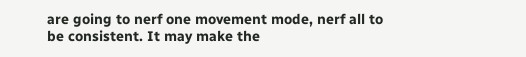are going to nerf one movement mode, nerf all to be consistent. It may make the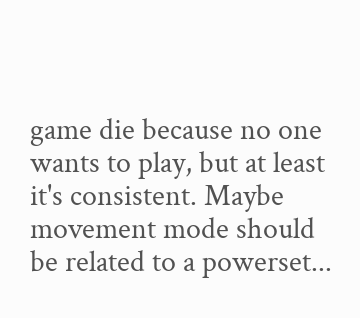game die because no one wants to play, but at least it's consistent. Maybe movement mode should be related to a powerset...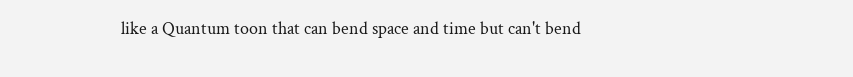like a Quantum toon that can bend space and time but can't bend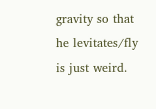gravity so that he levitates/fly is just weird.